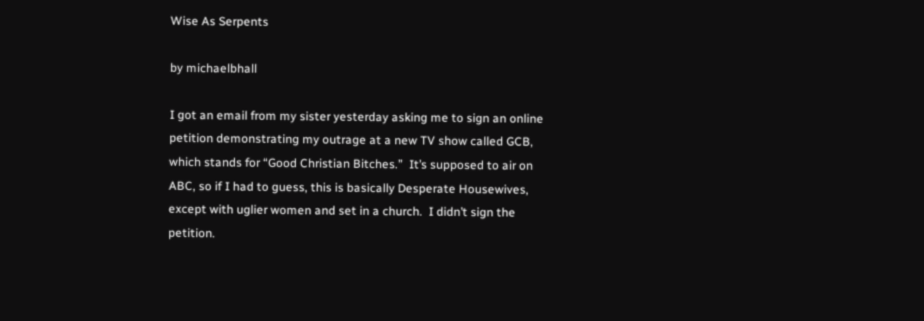Wise As Serpents

by michaelbhall

I got an email from my sister yesterday asking me to sign an online petition demonstrating my outrage at a new TV show called GCB, which stands for “Good Christian Bitches.”  It’s supposed to air on ABC, so if I had to guess, this is basically Desperate Housewives, except with uglier women and set in a church.  I didn’t sign the petition.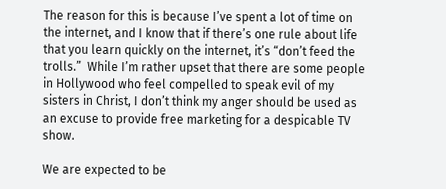The reason for this is because I’ve spent a lot of time on the internet, and I know that if there’s one rule about life that you learn quickly on the internet, it’s “don’t feed the trolls.”  While I’m rather upset that there are some people in Hollywood who feel compelled to speak evil of my sisters in Christ, I don’t think my anger should be used as an excuse to provide free marketing for a despicable TV show.

We are expected to be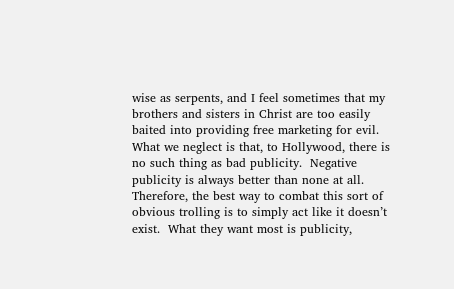wise as serpents, and I feel sometimes that my brothers and sisters in Christ are too easily baited into providing free marketing for evil.  What we neglect is that, to Hollywood, there is no such thing as bad publicity.  Negative publicity is always better than none at all.  Therefore, the best way to combat this sort of obvious trolling is to simply act like it doesn’t exist.  What they want most is publicity,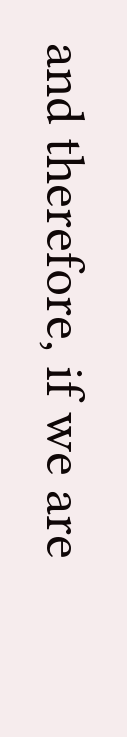and therefore, if we are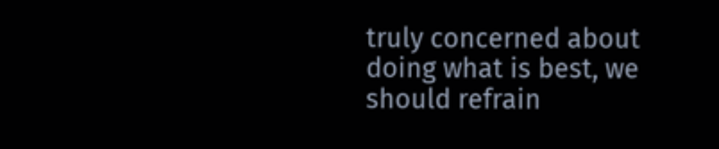truly concerned about doing what is best, we should refrain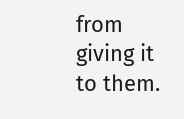from giving it to them.